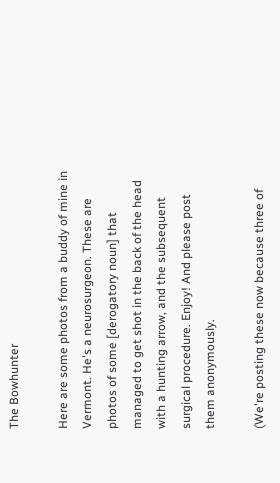The Bowhunter

Here are some photos from a buddy of mine in Vermont. He's a neurosurgeon. These are photos of some [derogatory noun] that managed to get shot in the back of the head with a hunting arrow, and the subsequent surgical procedure. Enjoy! And please post them anonymously.

(We're posting these now because three of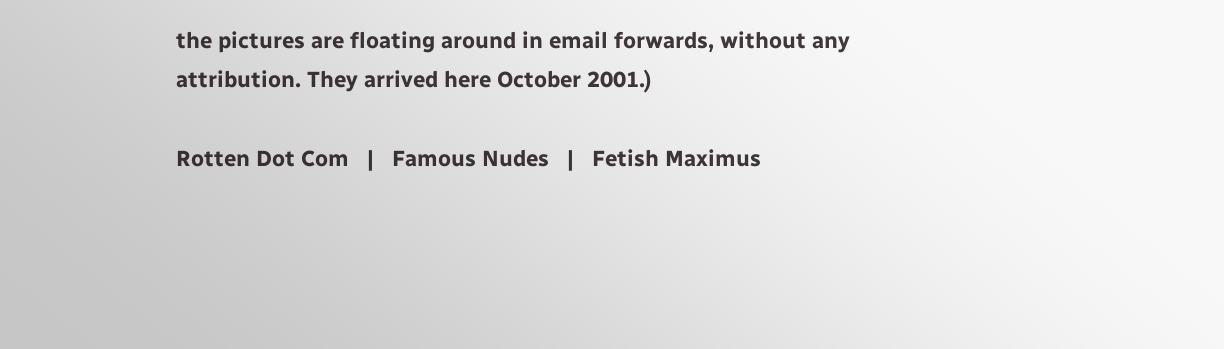the pictures are floating around in email forwards, without any attribution. They arrived here October 2001.)

Rotten Dot Com   |   Famous Nudes   |   Fetish Maximus